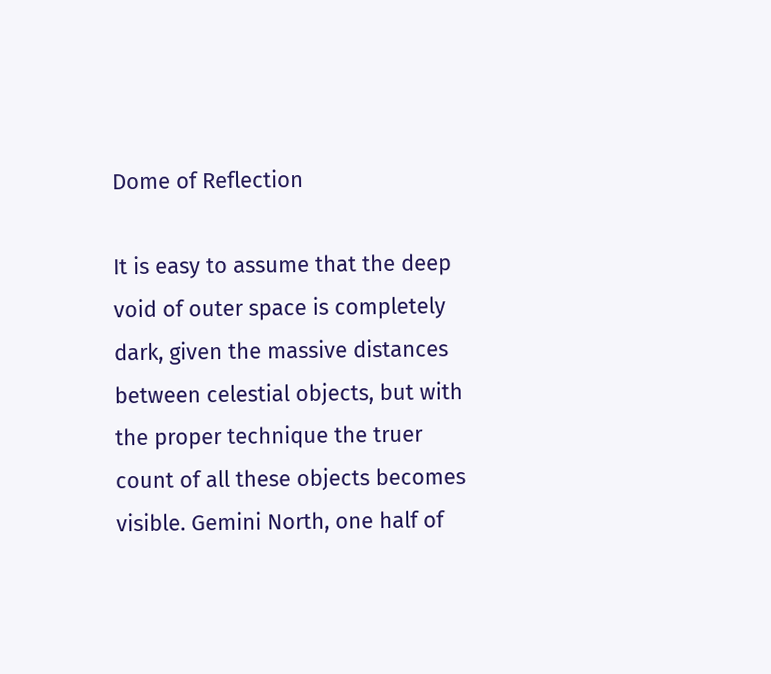Dome of Reflection

It is easy to assume that the deep void of outer space is completely dark, given the massive distances between celestial objects, but with the proper technique the truer count of all these objects becomes visible. Gemini North, one half of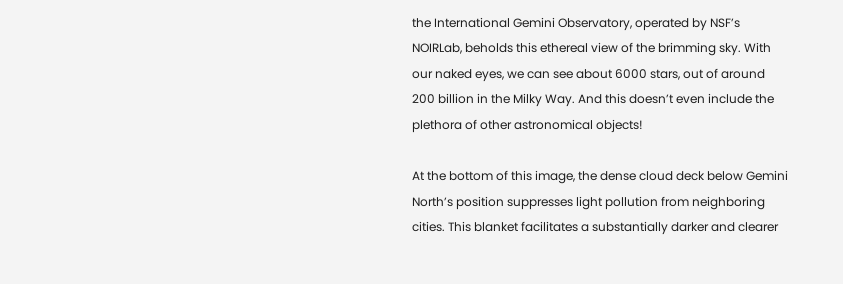the International Gemini Observatory, operated by NSF’s NOIRLab, beholds this ethereal view of the brimming sky. With our naked eyes, we can see about 6000 stars, out of around 200 billion in the Milky Way. And this doesn’t even include the plethora of other astronomical objects!

At the bottom of this image, the dense cloud deck below Gemini North’s position suppresses light pollution from neighboring cities. This blanket facilitates a substantially darker and clearer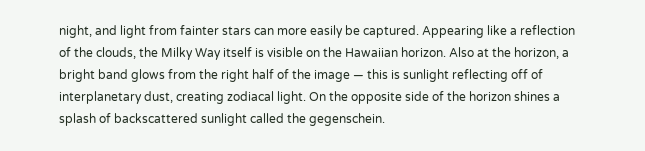night, and light from fainter stars can more easily be captured. Appearing like a reflection of the clouds, the Milky Way itself is visible on the Hawaiian horizon. Also at the horizon, a bright band glows from the right half of the image — this is sunlight reflecting off of interplanetary dust, creating zodiacal light. On the opposite side of the horizon shines a splash of backscattered sunlight called the gegenschein.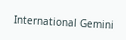International Gemini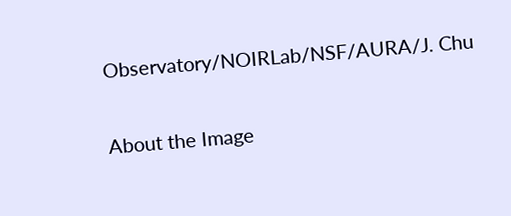Observatory/NOIRLab/NSF/AURA/J. Chu

About the Image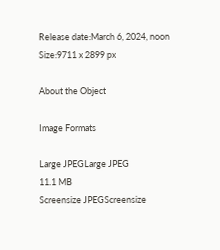Release date:March 6, 2024, noon
Size:9711 x 2899 px

About the Object

Image Formats

Large JPEGLarge JPEG
11.1 MB
Screensize JPEGScreensize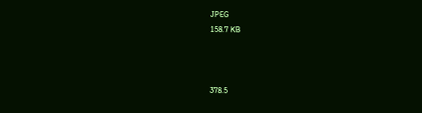JPEG
158.7 KB



378.5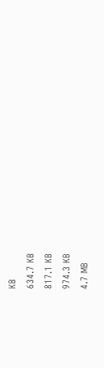KB
634.7 KB
817.1 KB
974.3 KB
4.7 MB